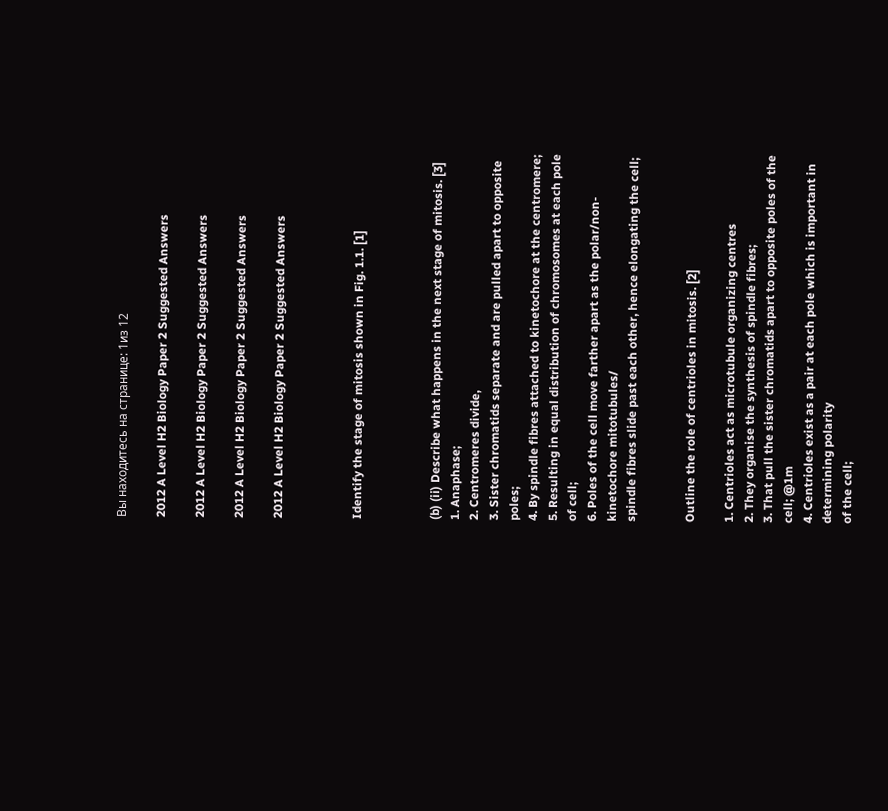Вы находитесь на странице: 1из 12

2012 A Level H2 Biology Paper 2 Suggested Answers

2012 A Level H2 Biology Paper 2 Suggested Answers

2012 A Level H2 Biology Paper 2 Suggested Answers

2012 A Level H2 Biology Paper 2 Suggested Answers



Identify the stage of mitosis shown in Fig. 1.1. [1]



(b) (ii) Describe what happens in the next stage of mitosis. [3]
1. Anaphase;
2. Centromeres divide,
3. Sister chromatids separate and are pulled apart to opposite poles;
4. By spindle fibres attached to kinetochore at the centromere;
5. Resulting in equal distribution of chromosomes at each pole of cell;
6. Poles of the cell move farther apart as the polar/non-kinetochore mitotubules/
spindle fibres slide past each other, hence elongating the cell;


Outline the role of centrioles in mitosis. [2]

1. Centrioles act as microtubule organizing centres
2. They organise the synthesis of spindle fibres;
3. That pull the sister chromatids apart to opposite poles of the cell; @1m
4. Centrioles exist as a pair at each pole which is important in determining polarity
of the cell;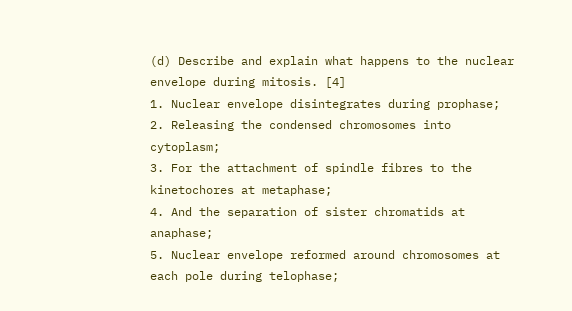(d) Describe and explain what happens to the nuclear envelope during mitosis. [4]
1. Nuclear envelope disintegrates during prophase;
2. Releasing the condensed chromosomes into cytoplasm;
3. For the attachment of spindle fibres to the kinetochores at metaphase;
4. And the separation of sister chromatids at anaphase;
5. Nuclear envelope reformed around chromosomes at each pole during telophase;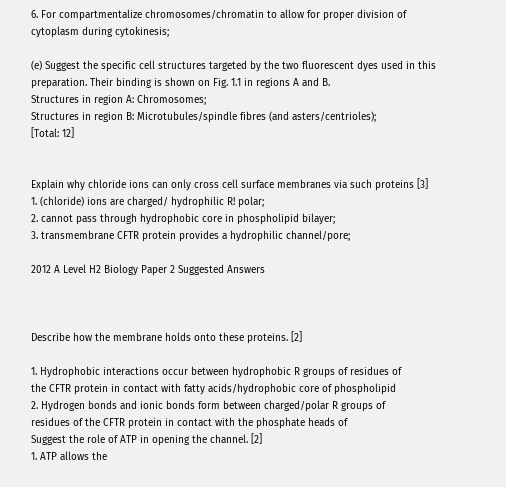6. For compartmentalize chromosomes/chromatin to allow for proper division of
cytoplasm during cytokinesis;

(e) Suggest the specific cell structures targeted by the two fluorescent dyes used in this
preparation. Their binding is shown on Fig. 1.1 in regions A and B.
Structures in region A: Chromosomes;
Structures in region B: Microtubules/spindle fibres (and asters/centrioles);
[Total: 12]


Explain why chloride ions can only cross cell surface membranes via such proteins [3]
1. (chloride) ions are charged/ hydrophilic R! polar;
2. cannot pass through hydrophobic core in phospholipid bilayer;
3. transmembrane CFTR protein provides a hydrophilic channel/pore;

2012 A Level H2 Biology Paper 2 Suggested Answers



Describe how the membrane holds onto these proteins. [2]

1. Hydrophobic interactions occur between hydrophobic R groups of residues of
the CFTR protein in contact with fatty acids/hydrophobic core of phospholipid
2. Hydrogen bonds and ionic bonds form between charged/polar R groups of
residues of the CFTR protein in contact with the phosphate heads of
Suggest the role of ATP in opening the channel. [2]
1. ATP allows the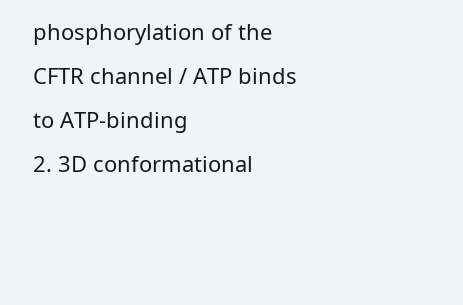phosphorylation of the CFTR channel / ATP binds to ATP-binding
2. 3D conformational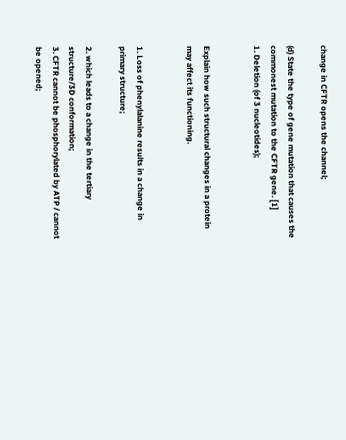change in CFTR opens the channel;

(d) State the type of gene mutation that causes the commonest mutation to the CFTR gene. [1]
1. Deletion (of 3 nucleotides);


Explain how such structural changes in a protein may affect its functioning.


1. Loss of phenylalanine results in a change in primary structure;

2. which leads to a change in the tertiary structure/3D conformation;
3. CFTR cannot be phosphorylated by ATP / cannot be opened;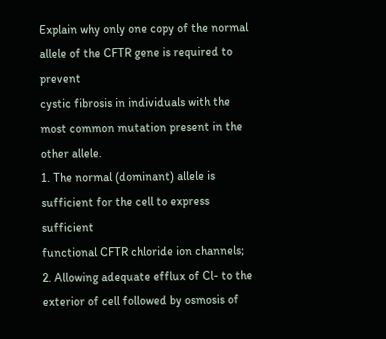Explain why only one copy of the normal allele of the CFTR gene is required to prevent
cystic fibrosis in individuals with the most common mutation present in the other allele.
1. The normal (dominant) allele is sufficient for the cell to express sufficient
functional CFTR chloride ion channels;
2. Allowing adequate efflux of Cl- to the exterior of cell followed by osmosis of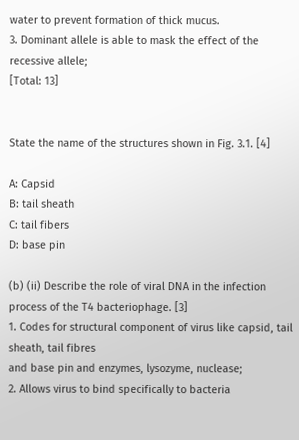water to prevent formation of thick mucus.
3. Dominant allele is able to mask the effect of the recessive allele;
[Total: 13]


State the name of the structures shown in Fig. 3.1. [4]

A: Capsid
B: tail sheath
C: tail fibers
D: base pin

(b) (ii) Describe the role of viral DNA in the infection process of the T4 bacteriophage. [3]
1. Codes for structural component of virus like capsid, tail sheath, tail fibres
and base pin and enzymes, lysozyme, nuclease;
2. Allows virus to bind specifically to bacteria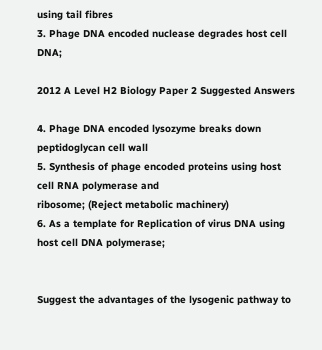using tail fibres
3. Phage DNA encoded nuclease degrades host cell DNA;

2012 A Level H2 Biology Paper 2 Suggested Answers

4. Phage DNA encoded lysozyme breaks down peptidoglycan cell wall
5. Synthesis of phage encoded proteins using host cell RNA polymerase and
ribosome; (Reject metabolic machinery)
6. As a template for Replication of virus DNA using host cell DNA polymerase;


Suggest the advantages of the lysogenic pathway to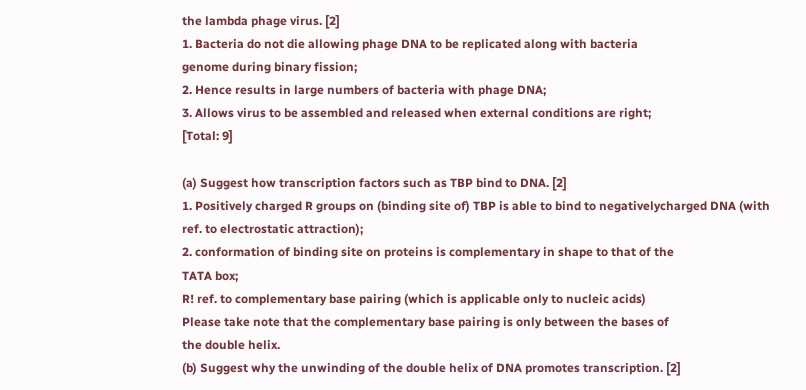the lambda phage virus. [2]
1. Bacteria do not die allowing phage DNA to be replicated along with bacteria
genome during binary fission;
2. Hence results in large numbers of bacteria with phage DNA;
3. Allows virus to be assembled and released when external conditions are right;
[Total: 9]

(a) Suggest how transcription factors such as TBP bind to DNA. [2]
1. Positively charged R groups on (binding site of) TBP is able to bind to negativelycharged DNA (with ref. to electrostatic attraction);
2. conformation of binding site on proteins is complementary in shape to that of the
TATA box;
R! ref. to complementary base pairing (which is applicable only to nucleic acids)
Please take note that the complementary base pairing is only between the bases of
the double helix.
(b) Suggest why the unwinding of the double helix of DNA promotes transcription. [2]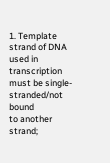1. Template strand of DNA used in transcription must be single-stranded/not bound
to another strand;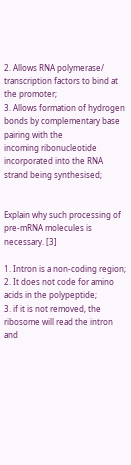2. Allows RNA polymerase/ transcription factors to bind at the promoter;
3. Allows formation of hydrogen bonds by complementary base pairing with the
incoming ribonucleotide incorporated into the RNA strand being synthesised;


Explain why such processing of pre-mRNA molecules is necessary. [3]

1. Intron is a non-coding region;
2. It does not code for amino acids in the polypeptide;
3. if it is not removed, the ribosome will read the intron and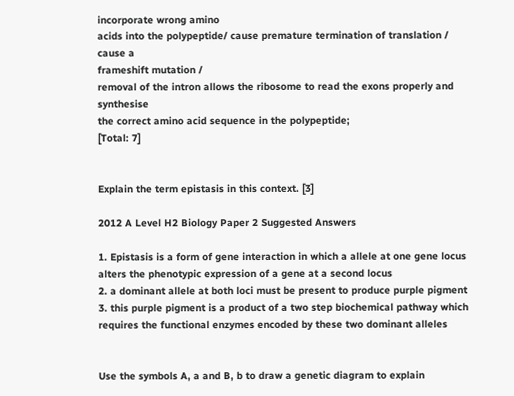incorporate wrong amino
acids into the polypeptide/ cause premature termination of translation / cause a
frameshift mutation /
removal of the intron allows the ribosome to read the exons properly and synthesise
the correct amino acid sequence in the polypeptide;
[Total: 7]


Explain the term epistasis in this context. [3]

2012 A Level H2 Biology Paper 2 Suggested Answers

1. Epistasis is a form of gene interaction in which a allele at one gene locus
alters the phenotypic expression of a gene at a second locus
2. a dominant allele at both loci must be present to produce purple pigment
3. this purple pigment is a product of a two step biochemical pathway which
requires the functional enzymes encoded by these two dominant alleles


Use the symbols A, a and B, b to draw a genetic diagram to explain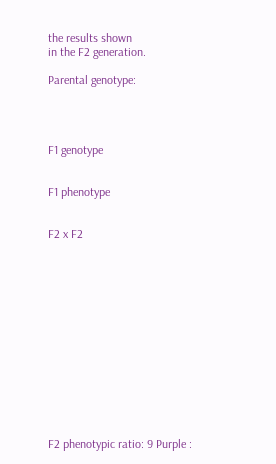the results shown
in the F2 generation.

Parental genotype:




F1 genotype


F1 phenotype


F2 x F2














F2 phenotypic ratio: 9 Purple :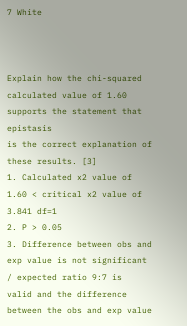7 White



Explain how the chi-squared calculated value of 1.60 supports the statement that epistasis
is the correct explanation of these results. [3]
1. Calculated x2 value of 1.60 < critical x2 value of 3.841 df=1
2. P > 0.05
3. Difference between obs and exp value is not significant / expected ratio 9:7 is
valid and the difference between the obs and exp value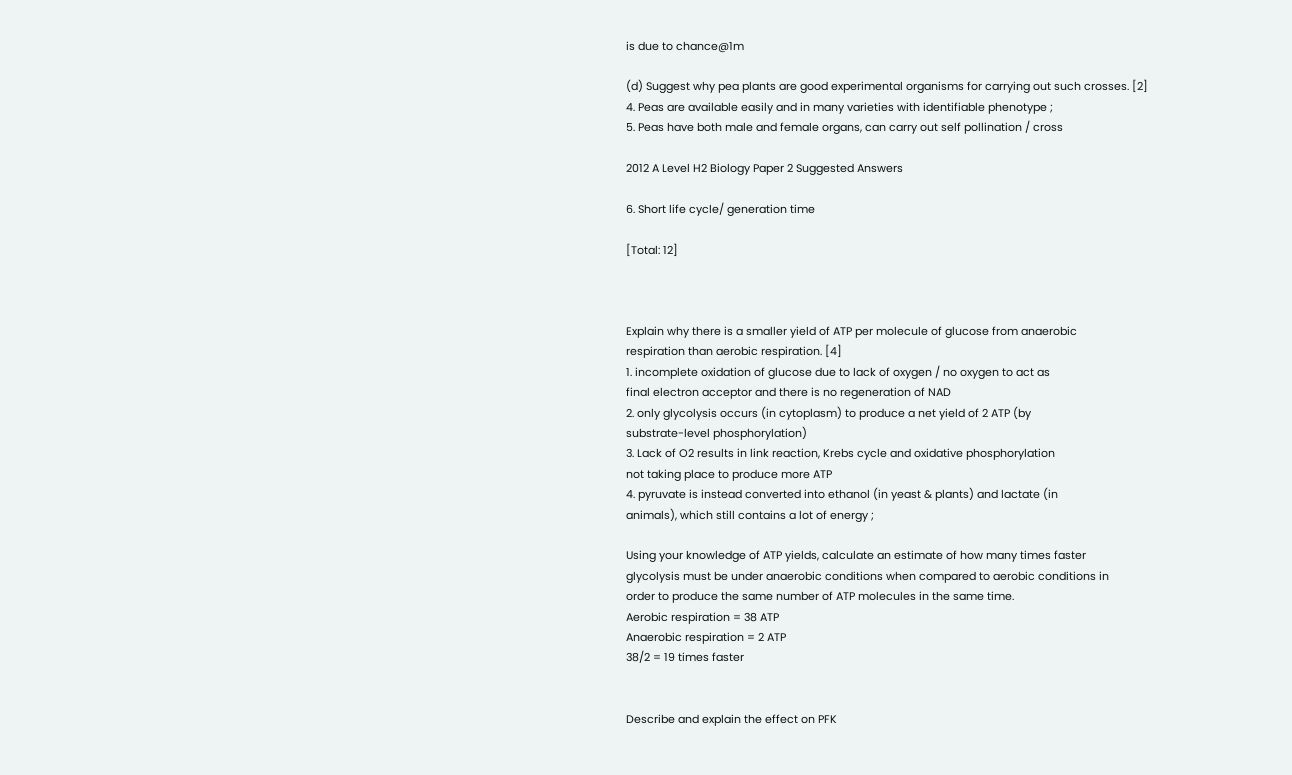is due to chance@1m

(d) Suggest why pea plants are good experimental organisms for carrying out such crosses. [2]
4. Peas are available easily and in many varieties with identifiable phenotype ;
5. Peas have both male and female organs, can carry out self pollination / cross

2012 A Level H2 Biology Paper 2 Suggested Answers

6. Short life cycle/ generation time

[Total: 12]



Explain why there is a smaller yield of ATP per molecule of glucose from anaerobic
respiration than aerobic respiration. [4]
1. incomplete oxidation of glucose due to lack of oxygen / no oxygen to act as
final electron acceptor and there is no regeneration of NAD
2. only glycolysis occurs (in cytoplasm) to produce a net yield of 2 ATP (by
substrate-level phosphorylation)
3. Lack of O2 results in link reaction, Krebs cycle and oxidative phosphorylation
not taking place to produce more ATP
4. pyruvate is instead converted into ethanol (in yeast & plants) and lactate (in
animals), which still contains a lot of energy ;

Using your knowledge of ATP yields, calculate an estimate of how many times faster
glycolysis must be under anaerobic conditions when compared to aerobic conditions in
order to produce the same number of ATP molecules in the same time.
Aerobic respiration = 38 ATP
Anaerobic respiration = 2 ATP
38/2 = 19 times faster


Describe and explain the effect on PFK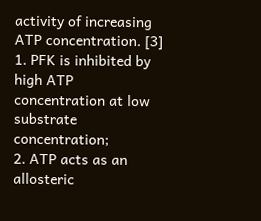activity of increasing ATP concentration. [3]
1. PFK is inhibited by high ATP concentration at low substrate concentration;
2. ATP acts as an allosteric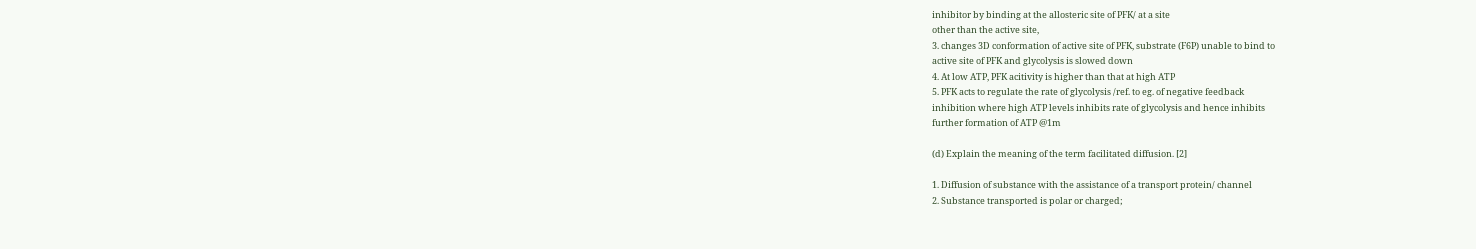inhibitor by binding at the allosteric site of PFK/ at a site
other than the active site,
3. changes 3D conformation of active site of PFK, substrate (F6P) unable to bind to
active site of PFK and glycolysis is slowed down
4. At low ATP, PFK acitivity is higher than that at high ATP
5. PFK acts to regulate the rate of glycolysis /ref. to eg. of negative feedback
inhibition where high ATP levels inhibits rate of glycolysis and hence inhibits
further formation of ATP @1m

(d) Explain the meaning of the term facilitated diffusion. [2]

1. Diffusion of substance with the assistance of a transport protein/ channel
2. Substance transported is polar or charged;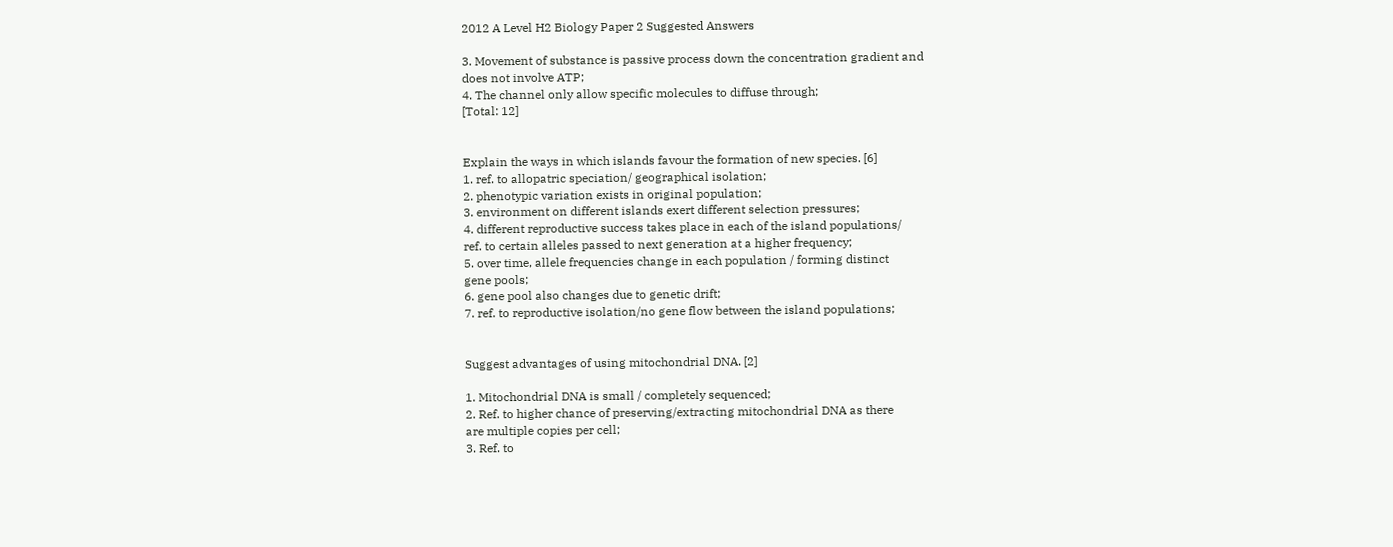2012 A Level H2 Biology Paper 2 Suggested Answers

3. Movement of substance is passive process down the concentration gradient and
does not involve ATP;
4. The channel only allow specific molecules to diffuse through;
[Total: 12]


Explain the ways in which islands favour the formation of new species. [6]
1. ref. to allopatric speciation/ geographical isolation;
2. phenotypic variation exists in original population;
3. environment on different islands exert different selection pressures;
4. different reproductive success takes place in each of the island populations/
ref. to certain alleles passed to next generation at a higher frequency;
5. over time, allele frequencies change in each population / forming distinct
gene pools;
6. gene pool also changes due to genetic drift;
7. ref. to reproductive isolation/no gene flow between the island populations;


Suggest advantages of using mitochondrial DNA. [2]

1. Mitochondrial DNA is small / completely sequenced;
2. Ref. to higher chance of preserving/extracting mitochondrial DNA as there
are multiple copies per cell;
3. Ref. to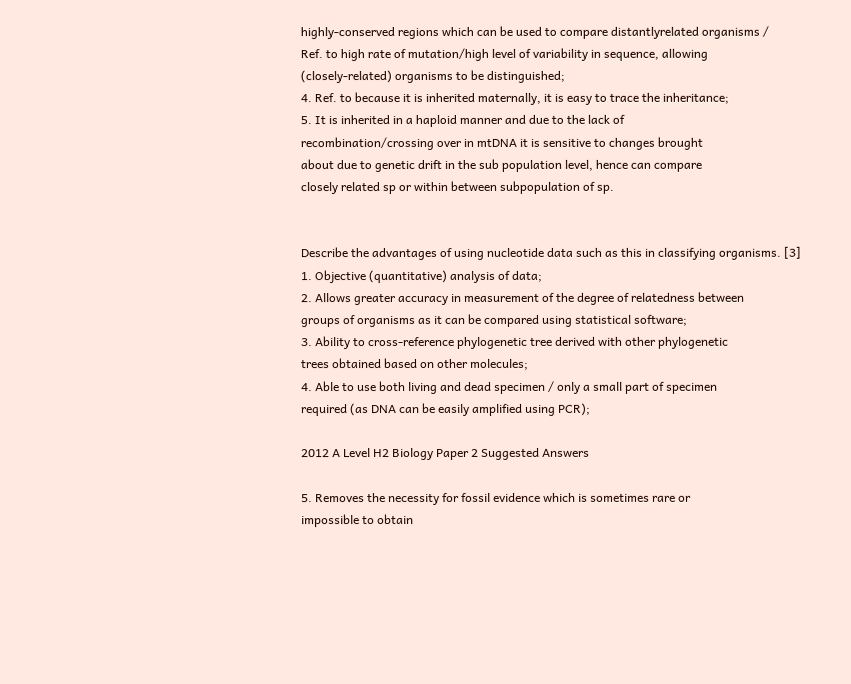highly-conserved regions which can be used to compare distantlyrelated organisms /
Ref. to high rate of mutation/high level of variability in sequence, allowing
(closely-related) organisms to be distinguished;
4. Ref. to because it is inherited maternally, it is easy to trace the inheritance;
5. It is inherited in a haploid manner and due to the lack of
recombination/crossing over in mtDNA it is sensitive to changes brought
about due to genetic drift in the sub population level, hence can compare
closely related sp or within between subpopulation of sp.


Describe the advantages of using nucleotide data such as this in classifying organisms. [3]
1. Objective (quantitative) analysis of data;
2. Allows greater accuracy in measurement of the degree of relatedness between
groups of organisms as it can be compared using statistical software;
3. Ability to cross-reference phylogenetic tree derived with other phylogenetic
trees obtained based on other molecules;
4. Able to use both living and dead specimen / only a small part of specimen
required (as DNA can be easily amplified using PCR);

2012 A Level H2 Biology Paper 2 Suggested Answers

5. Removes the necessity for fossil evidence which is sometimes rare or
impossible to obtain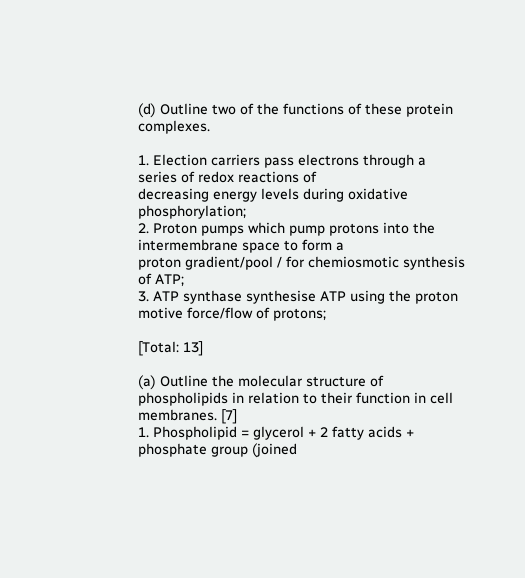(d) Outline two of the functions of these protein complexes.

1. Election carriers pass electrons through a series of redox reactions of
decreasing energy levels during oxidative phosphorylation;
2. Proton pumps which pump protons into the intermembrane space to form a
proton gradient/pool / for chemiosmotic synthesis of ATP;
3. ATP synthase synthesise ATP using the proton motive force/flow of protons;

[Total: 13]

(a) Outline the molecular structure of phospholipids in relation to their function in cell
membranes. [7]
1. Phospholipid = glycerol + 2 fatty acids + phosphate group (joined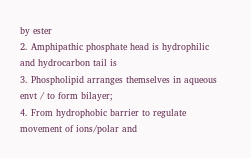by ester
2. Amphipathic phosphate head is hydrophilic and hydrocarbon tail is
3. Phospholipid arranges themselves in aqueous envt / to form bilayer;
4. From hydrophobic barrier to regulate movement of ions/polar and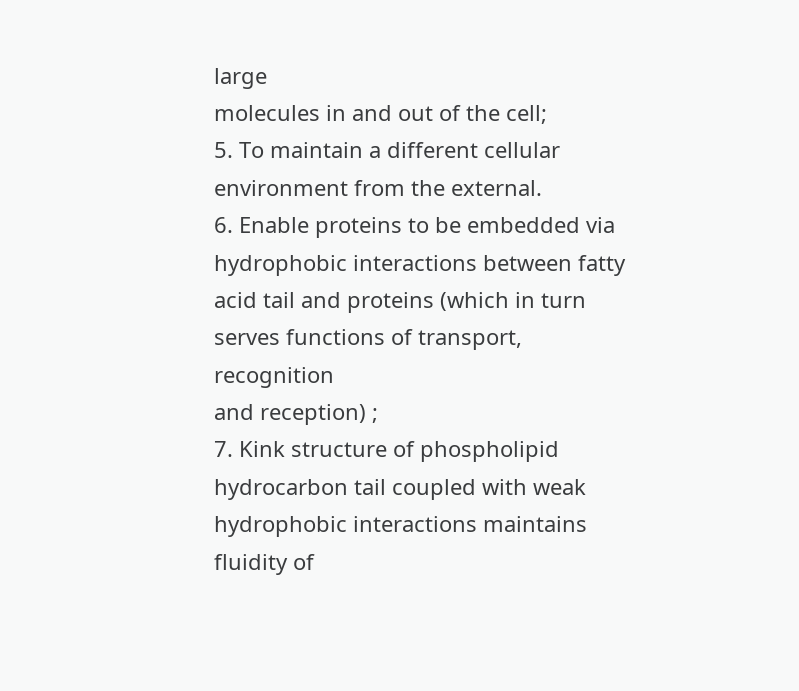large
molecules in and out of the cell;
5. To maintain a different cellular environment from the external.
6. Enable proteins to be embedded via hydrophobic interactions between fatty
acid tail and proteins (which in turn serves functions of transport, recognition
and reception) ;
7. Kink structure of phospholipid hydrocarbon tail coupled with weak
hydrophobic interactions maintains fluidity of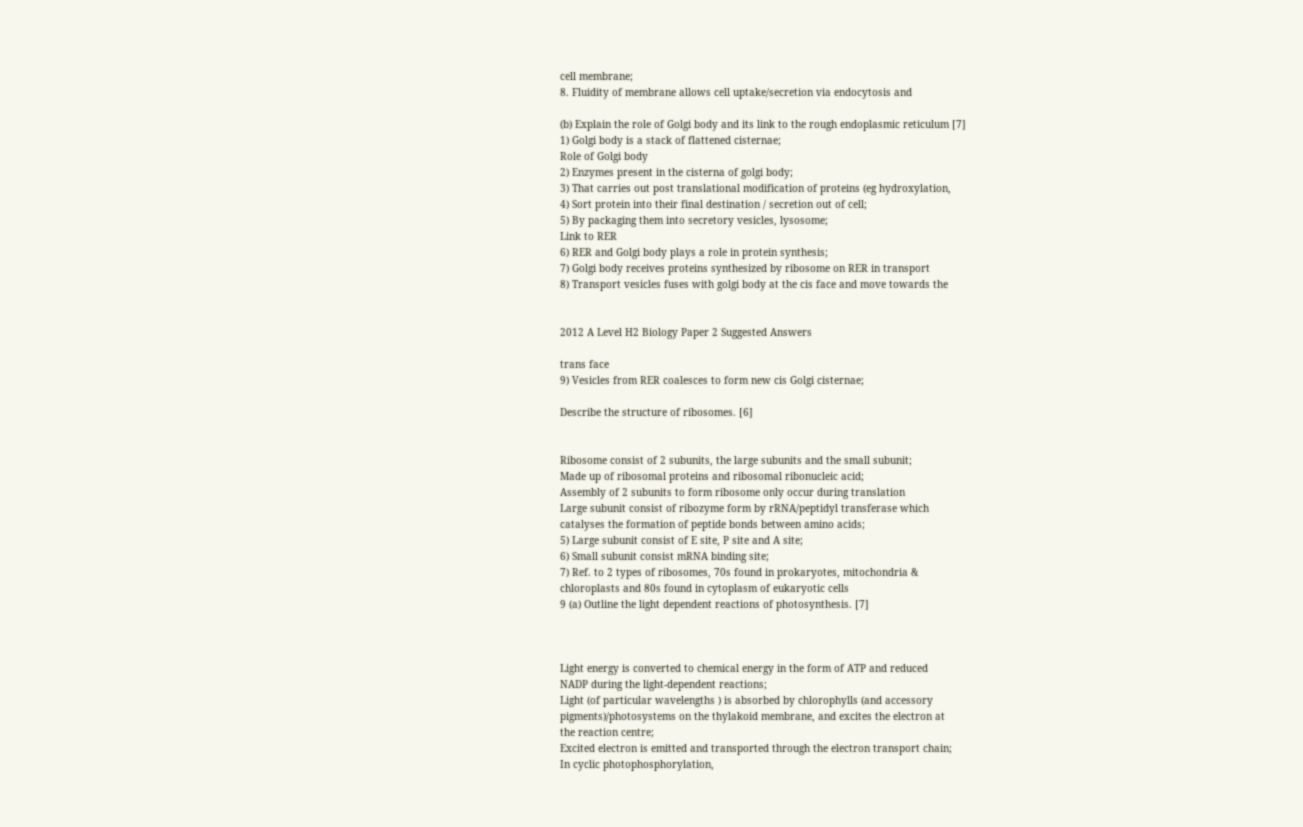cell membrane;
8. Fluidity of membrane allows cell uptake/secretion via endocytosis and

(b) Explain the role of Golgi body and its link to the rough endoplasmic reticulum [7]
1) Golgi body is a stack of flattened cisternae;
Role of Golgi body
2) Enzymes present in the cisterna of golgi body;
3) That carries out post translational modification of proteins (eg hydroxylation,
4) Sort protein into their final destination / secretion out of cell;
5) By packaging them into secretory vesicles, lysosome;
Link to RER
6) RER and Golgi body plays a role in protein synthesis;
7) Golgi body receives proteins synthesized by ribosome on RER in transport
8) Transport vesicles fuses with golgi body at the cis face and move towards the


2012 A Level H2 Biology Paper 2 Suggested Answers

trans face
9) Vesicles from RER coalesces to form new cis Golgi cisternae;

Describe the structure of ribosomes. [6]


Ribosome consist of 2 subunits, the large subunits and the small subunit;
Made up of ribosomal proteins and ribosomal ribonucleic acid;
Assembly of 2 subunits to form ribosome only occur during translation
Large subunit consist of ribozyme form by rRNA/peptidyl transferase which
catalyses the formation of peptide bonds between amino acids;
5) Large subunit consist of E site, P site and A site;
6) Small subunit consist mRNA binding site;
7) Ref. to 2 types of ribosomes, 70s found in prokaryotes, mitochondria &
chloroplasts and 80s found in cytoplasm of eukaryotic cells
9 (a) Outline the light dependent reactions of photosynthesis. [7]



Light energy is converted to chemical energy in the form of ATP and reduced
NADP during the light-dependent reactions;
Light (of particular wavelengths ) is absorbed by chlorophylls (and accessory
pigments)/photosystems on the thylakoid membrane, and excites the electron at
the reaction centre;
Excited electron is emitted and transported through the electron transport chain;
In cyclic photophosphorylation,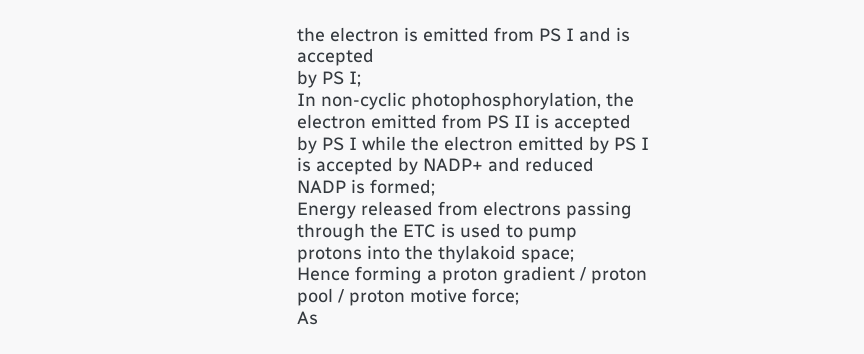the electron is emitted from PS I and is accepted
by PS I;
In non-cyclic photophosphorylation, the electron emitted from PS II is accepted
by PS I while the electron emitted by PS I is accepted by NADP+ and reduced
NADP is formed;
Energy released from electrons passing through the ETC is used to pump
protons into the thylakoid space;
Hence forming a proton gradient / proton pool / proton motive force;
As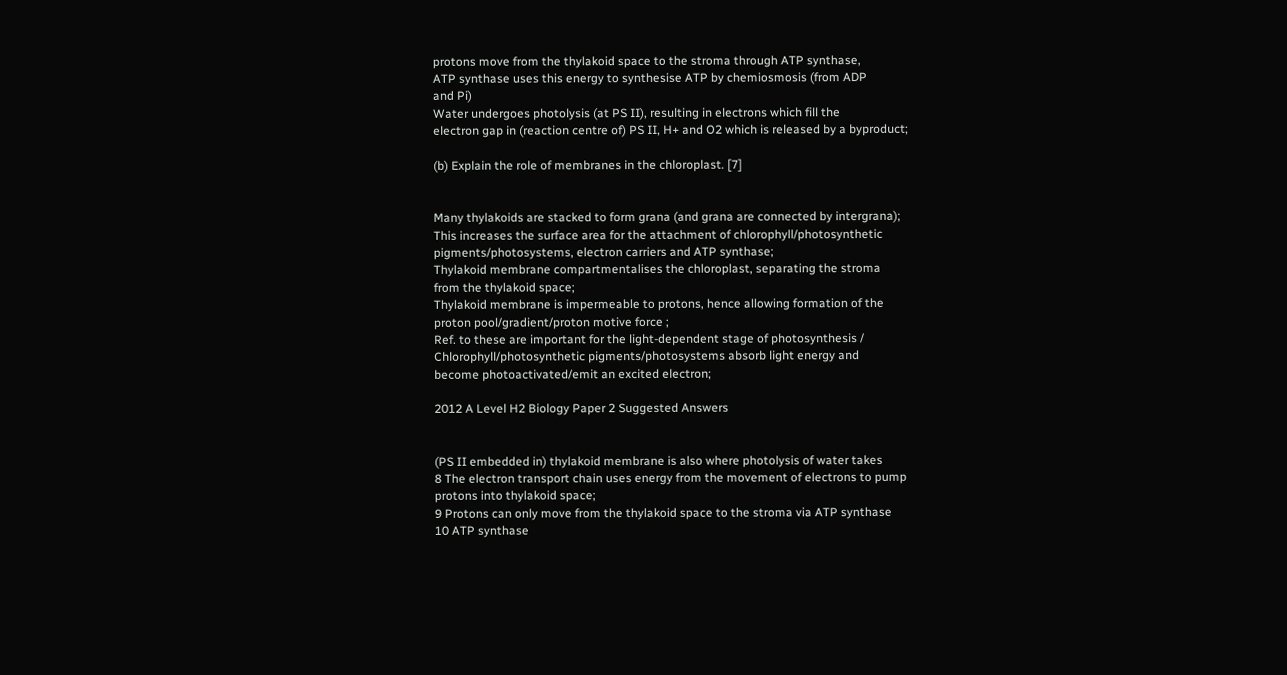protons move from the thylakoid space to the stroma through ATP synthase,
ATP synthase uses this energy to synthesise ATP by chemiosmosis (from ADP
and Pi)
Water undergoes photolysis (at PS II), resulting in electrons which fill the
electron gap in (reaction centre of) PS II, H+ and O2 which is released by a byproduct;

(b) Explain the role of membranes in the chloroplast. [7]


Many thylakoids are stacked to form grana (and grana are connected by intergrana);
This increases the surface area for the attachment of chlorophyll/photosynthetic
pigments/photosystems, electron carriers and ATP synthase;
Thylakoid membrane compartmentalises the chloroplast, separating the stroma
from the thylakoid space;
Thylakoid membrane is impermeable to protons, hence allowing formation of the
proton pool/gradient/proton motive force ;
Ref. to these are important for the light-dependent stage of photosynthesis /
Chlorophyll/photosynthetic pigments/photosystems absorb light energy and
become photoactivated/emit an excited electron;

2012 A Level H2 Biology Paper 2 Suggested Answers


(PS II embedded in) thylakoid membrane is also where photolysis of water takes
8 The electron transport chain uses energy from the movement of electrons to pump
protons into thylakoid space;
9 Protons can only move from the thylakoid space to the stroma via ATP synthase
10 ATP synthase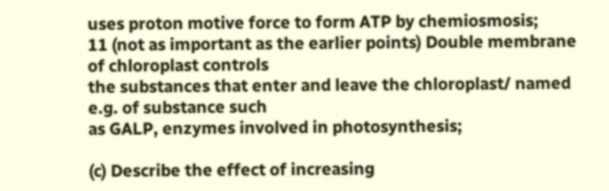uses proton motive force to form ATP by chemiosmosis;
11 (not as important as the earlier points) Double membrane of chloroplast controls
the substances that enter and leave the chloroplast/ named e.g. of substance such
as GALP, enzymes involved in photosynthesis;

(c) Describe the effect of increasing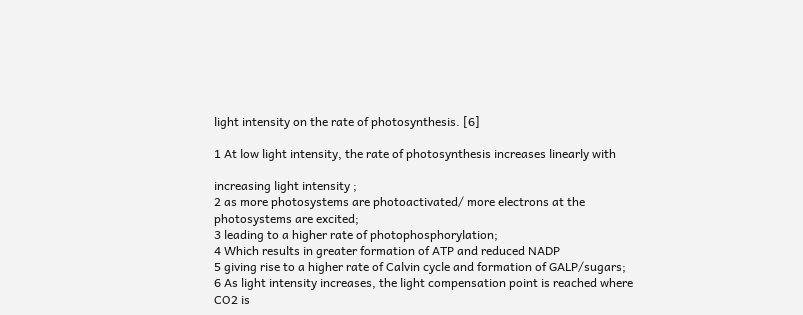light intensity on the rate of photosynthesis. [6]

1 At low light intensity, the rate of photosynthesis increases linearly with

increasing light intensity ;
2 as more photosystems are photoactivated/ more electrons at the
photosystems are excited;
3 leading to a higher rate of photophosphorylation;
4 Which results in greater formation of ATP and reduced NADP
5 giving rise to a higher rate of Calvin cycle and formation of GALP/sugars;
6 As light intensity increases, the light compensation point is reached where
CO2 is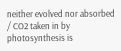neither evolved nor absorbed / CO2 taken in by photosynthesis is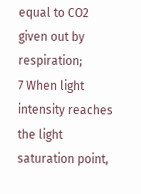equal to CO2 given out by respiration;
7 When light intensity reaches the light saturation point,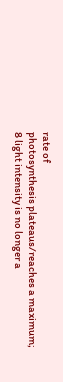rate of
photosynthesis plateaus/reaches a maximum;
8 light intensity is no longer a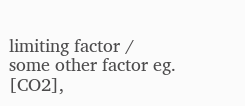limiting factor / some other factor eg. [CO2],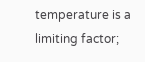temperature is a limiting factor;